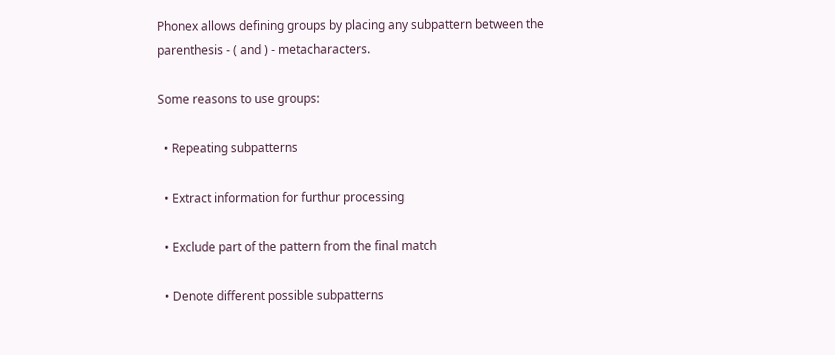Phonex allows defining groups by placing any subpattern between the parenthesis - ( and ) - metacharacters.

Some reasons to use groups:

  • Repeating subpatterns

  • Extract information for furthur processing

  • Exclude part of the pattern from the final match

  • Denote different possible subpatterns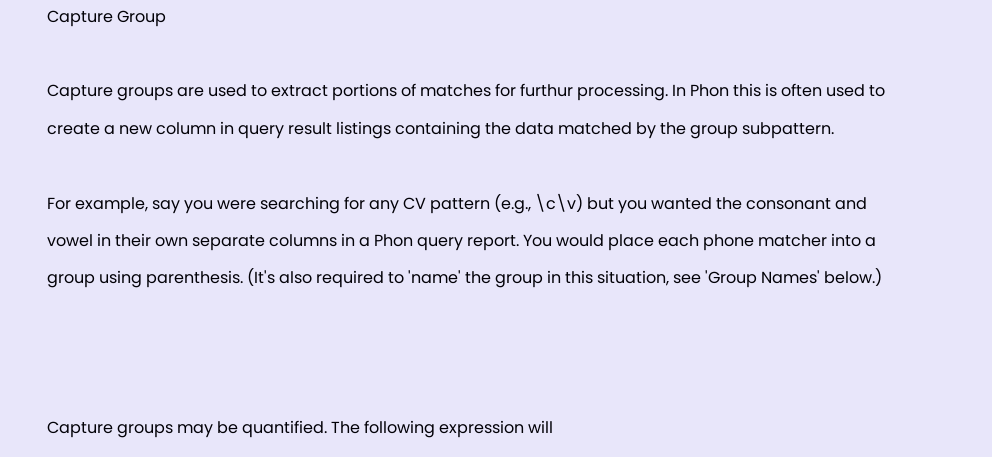Capture Group

Capture groups are used to extract portions of matches for furthur processing. In Phon this is often used to create a new column in query result listings containing the data matched by the group subpattern.

For example, say you were searching for any CV pattern (e.g., \c\v) but you wanted the consonant and vowel in their own separate columns in a Phon query report. You would place each phone matcher into a group using parenthesis. (It's also required to 'name' the group in this situation, see 'Group Names' below.)



Capture groups may be quantified. The following expression will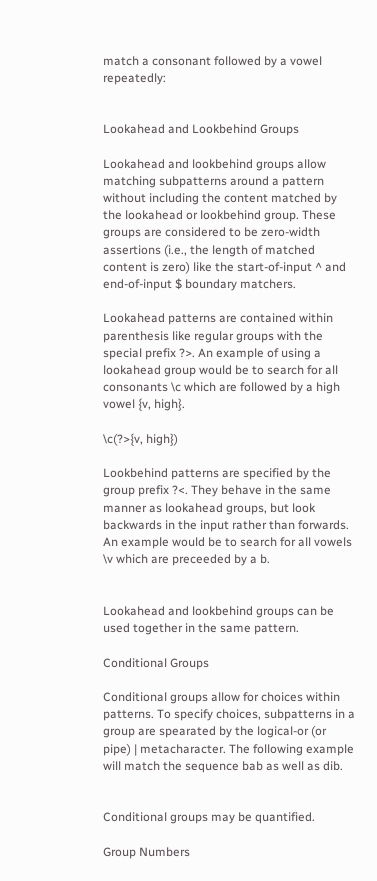match a consonant followed by a vowel repeatedly:


Lookahead and Lookbehind Groups

Lookahead and lookbehind groups allow matching subpatterns around a pattern without including the content matched by the lookahead or lookbehind group. These groups are considered to be zero-width assertions (i.e., the length of matched content is zero) like the start-of-input ^ and end-of-input $ boundary matchers.

Lookahead patterns are contained within parenthesis like regular groups with the special prefix ?>. An example of using a lookahead group would be to search for all consonants \c which are followed by a high vowel {v, high}.

\c(?>{v, high})

Lookbehind patterns are specified by the group prefix ?<. They behave in the same manner as lookahead groups, but look backwards in the input rather than forwards. An example would be to search for all vowels \v which are preceeded by a b.


Lookahead and lookbehind groups can be used together in the same pattern.

Conditional Groups

Conditional groups allow for choices within patterns. To specify choices, subpatterns in a group are spearated by the logical-or (or pipe) | metacharacter. The following example will match the sequence bab as well as dib.


Conditional groups may be quantified.

Group Numbers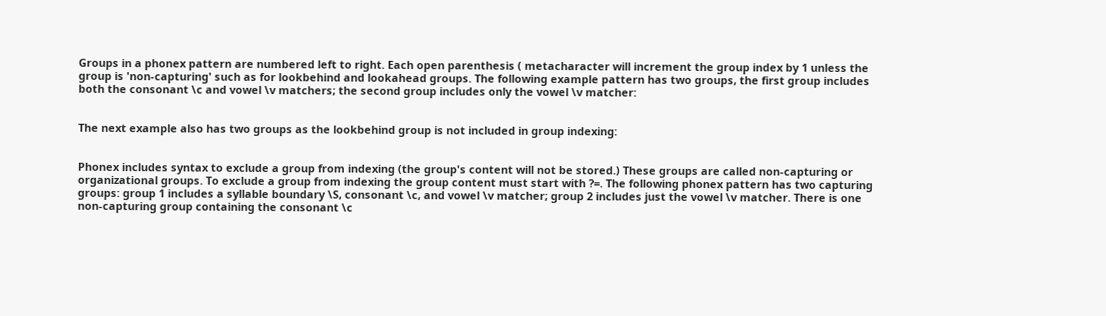Groups in a phonex pattern are numbered left to right. Each open parenthesis ( metacharacter will increment the group index by 1 unless the group is 'non-capturing' such as for lookbehind and lookahead groups. The following example pattern has two groups, the first group includes both the consonant \c and vowel \v matchers; the second group includes only the vowel \v matcher:


The next example also has two groups as the lookbehind group is not included in group indexing:


Phonex includes syntax to exclude a group from indexing (the group's content will not be stored.) These groups are called non-capturing or organizational groups. To exclude a group from indexing the group content must start with ?=. The following phonex pattern has two capturing groups: group 1 includes a syllable boundary \S, consonant \c, and vowel \v matcher; group 2 includes just the vowel \v matcher. There is one non-capturing group containing the consonant \c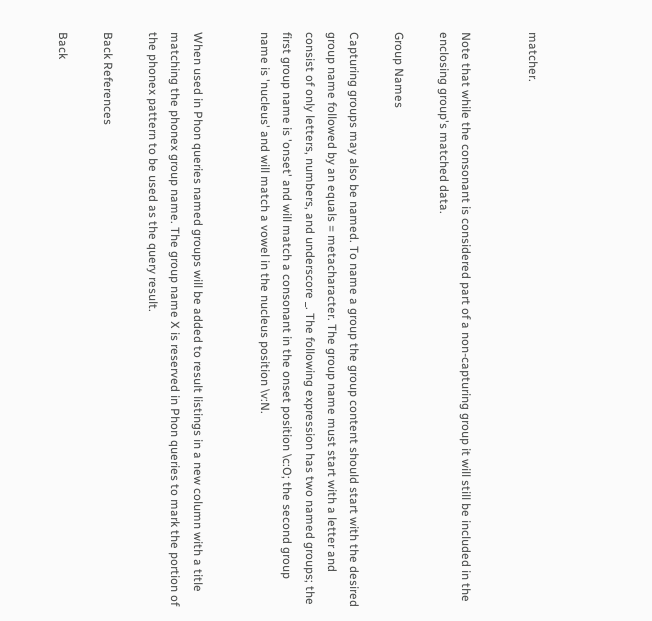matcher.


Note that while the consonant is considered part of a non-capturing group it will still be included in the enclosing group's matched data.

Group Names

Capturing groups may also be named. To name a group the group content should start with the desired group name followed by an equals = metacharacter. The group name must start with a letter and consist of only letters, numbers, and underscore _. The following expression has two named groups; the first group name is 'onset' and will match a consonant in the onset position \c:O; the second group name is 'nucleus' and will match a vowel in the nucleus position \v:N.


When used in Phon queries named groups will be added to result listings in a new column with a title matching the phonex group name. The group name X is reserved in Phon queries to mark the portion of the phonex pattern to be used as the query result.

Back References

Back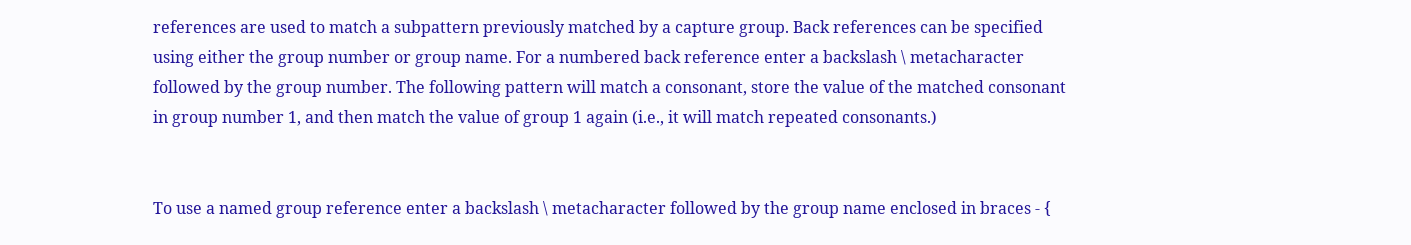references are used to match a subpattern previously matched by a capture group. Back references can be specified using either the group number or group name. For a numbered back reference enter a backslash \ metacharacter followed by the group number. The following pattern will match a consonant, store the value of the matched consonant in group number 1, and then match the value of group 1 again (i.e., it will match repeated consonants.)


To use a named group reference enter a backslash \ metacharacter followed by the group name enclosed in braces - {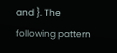and }. The following pattern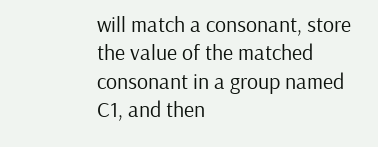will match a consonant, store the value of the matched consonant in a group named C1, and then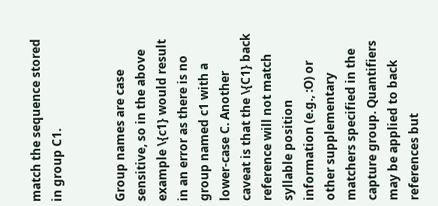match the sequence stored in group C1.


Group names are case sensitive, so in the above example \{c1} would result in an error as there is no group named c1 with a lower-case C. Another caveat is that the \{C1} back reference will not match syllable position information (e.g., :O) or other supplementary matchers specified in the capture group. Quantifiers may be applied to back references but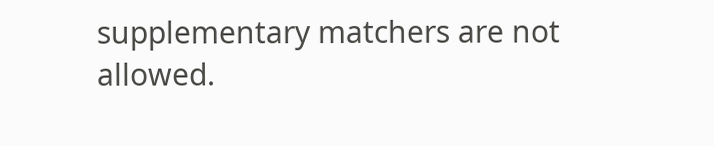supplementary matchers are not allowed.